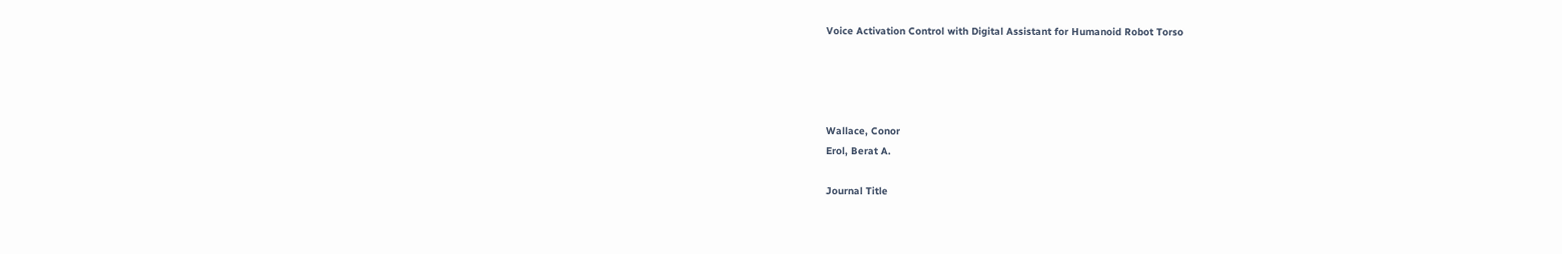Voice Activation Control with Digital Assistant for Humanoid Robot Torso




Wallace, Conor
Erol, Berat A.

Journal Title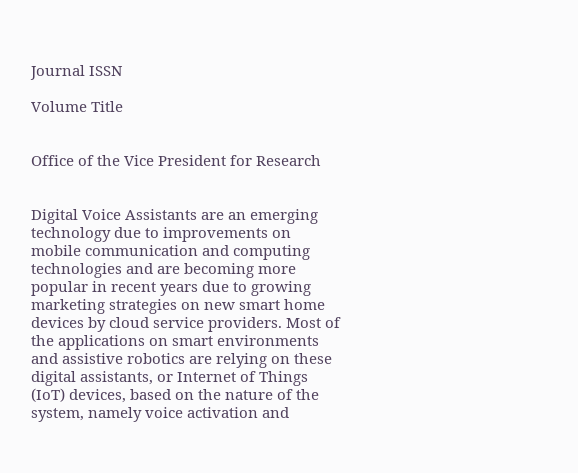Journal ISSN

Volume Title


Office of the Vice President for Research


Digital Voice Assistants are an emerging technology due to improvements on mobile communication and computing technologies and are becoming more popular in recent years due to growing marketing strategies on new smart home devices by cloud service providers. Most of the applications on smart environments and assistive robotics are relying on these digital assistants, or Internet of Things (IoT) devices, based on the nature of the system, namely voice activation and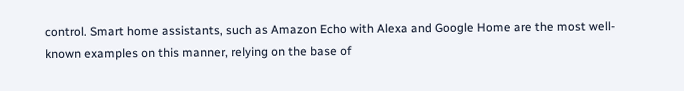control. Smart home assistants, such as Amazon Echo with Alexa and Google Home are the most well-known examples on this manner, relying on the base of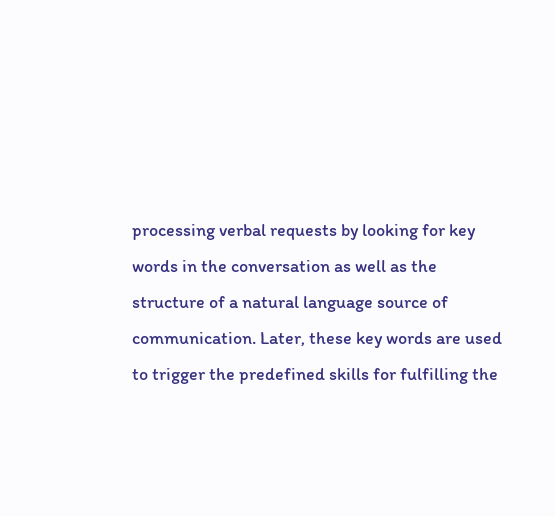processing verbal requests by looking for key words in the conversation as well as the structure of a natural language source of communication. Later, these key words are used to trigger the predefined skills for fulfilling the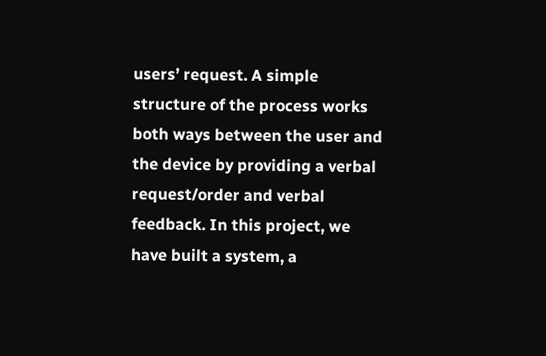users’ request. A simple structure of the process works both ways between the user and the device by providing a verbal request/order and verbal feedback. In this project, we have built a system, a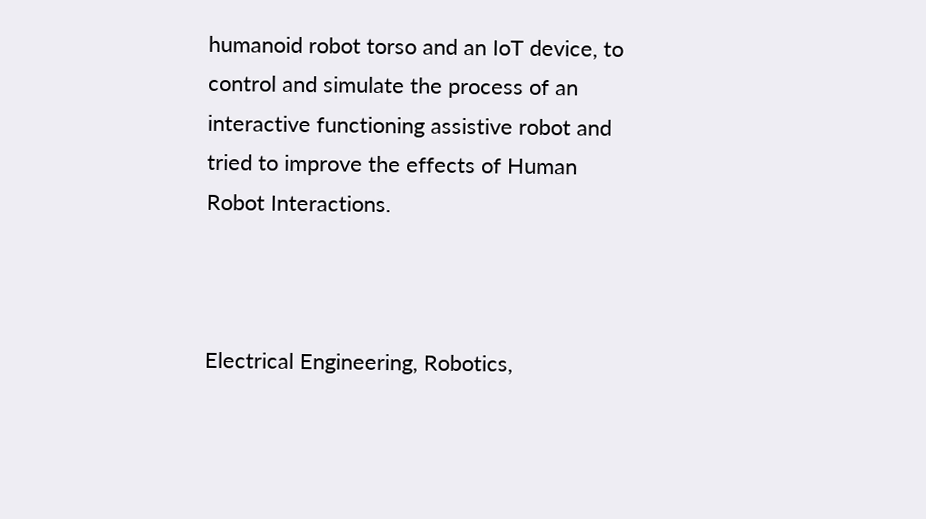humanoid robot torso and an IoT device, to control and simulate the process of an interactive functioning assistive robot and tried to improve the effects of Human Robot Interactions.



Electrical Engineering, Robotics,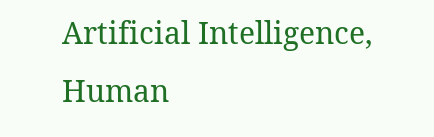Artificial Intelligence, Human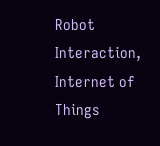Robot Interaction, Internet of Things